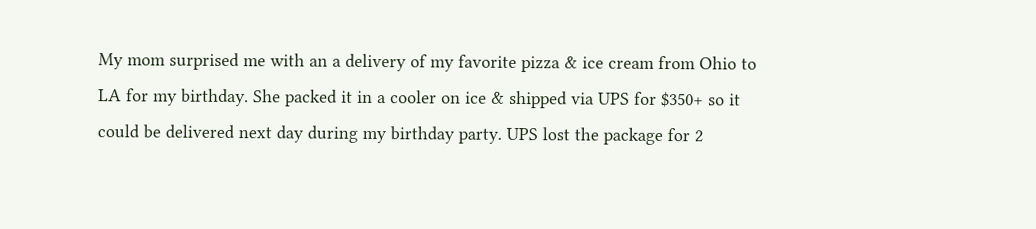My mom surprised me with an a delivery of my favorite pizza & ice cream from Ohio to LA for my birthday. She packed it in a cooler on ice & shipped via UPS for $350+ so it could be delivered next day during my birthday party. UPS lost the package for 2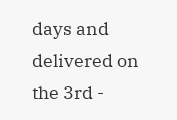days and delivered on the 3rd -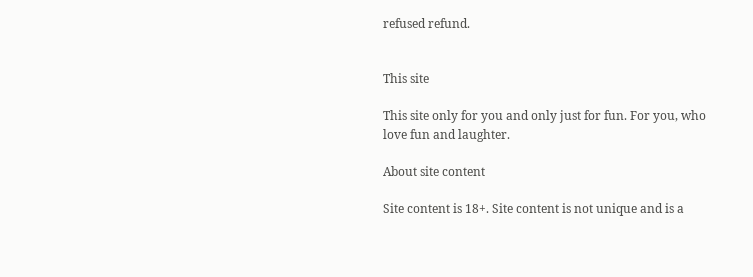refused refund.


This site

This site only for you and only just for fun. For you, who love fun and laughter.

About site content

Site content is 18+. Site content is not unique and is a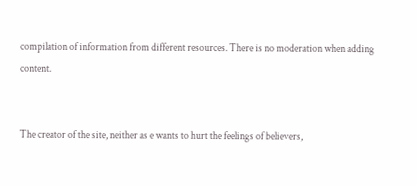compilation of information from different resources. There is no moderation when adding content.


The creator of the site, neither as e wants to hurt the feelings of believers,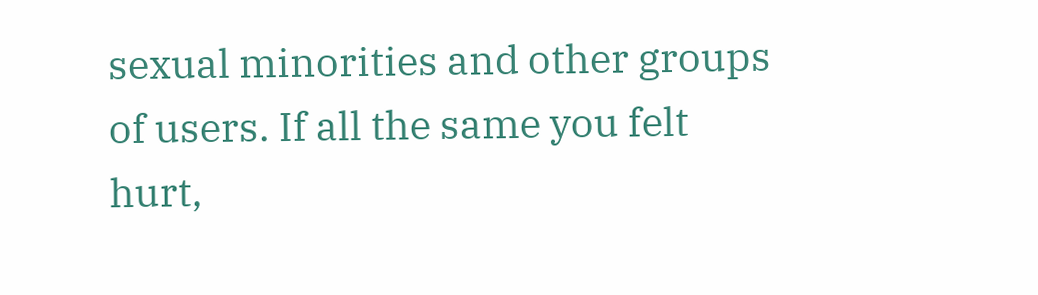sexual minorities and other groups of users. If all the same you felt hurt,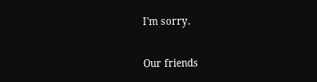I'm sorry.

Our friends